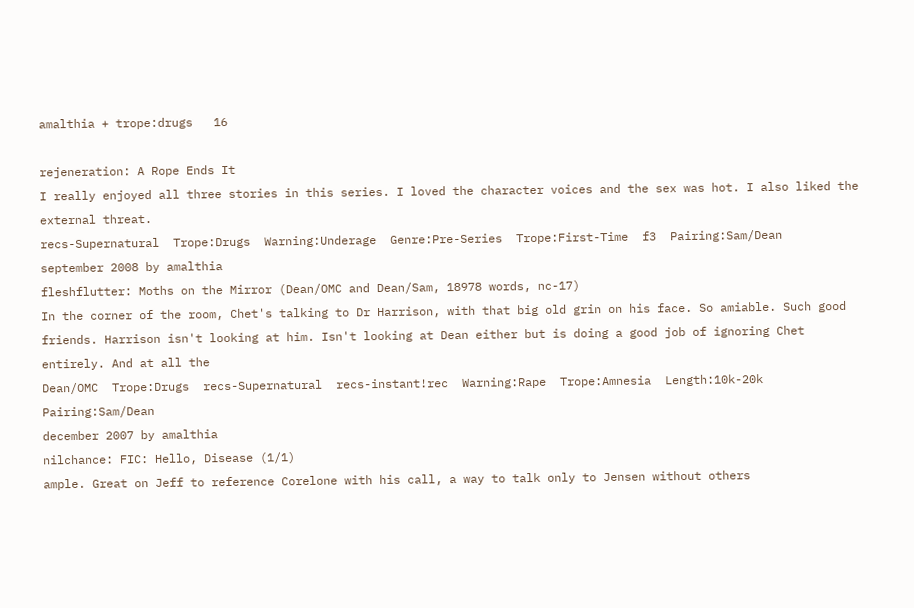amalthia + trope:drugs   16

rejeneration: A Rope Ends It
I really enjoyed all three stories in this series. I loved the character voices and the sex was hot. I also liked the external threat.
recs-Supernatural  Trope:Drugs  Warning:Underage  Genre:Pre-Series  Trope:First-Time  f3  Pairing:Sam/Dean
september 2008 by amalthia
fleshflutter: Moths on the Mirror (Dean/OMC and Dean/Sam, 18978 words, nc-17)
In the corner of the room, Chet's talking to Dr Harrison, with that big old grin on his face. So amiable. Such good friends. Harrison isn't looking at him. Isn't looking at Dean either but is doing a good job of ignoring Chet entirely. And at all the
Dean/OMC  Trope:Drugs  recs-Supernatural  recs-instant!rec  Warning:Rape  Trope:Amnesia  Length:10k-20k  Pairing:Sam/Dean
december 2007 by amalthia
nilchance: FIC: Hello, Disease (1/1)
ample. Great on Jeff to reference Corelone with his call, a way to talk only to Jensen without others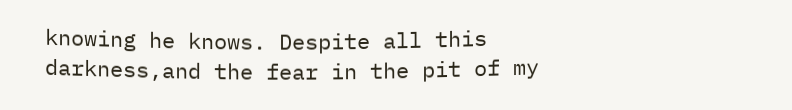knowing he knows. Despite all this darkness,and the fear in the pit of my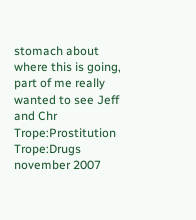stomach about where this is going, part of me really wanted to see Jeff and Chr
Trope:Prostitution  Trope:Drugs
november 2007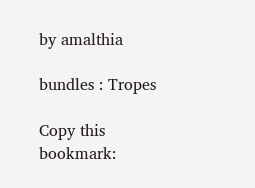by amalthia

bundles : Tropes

Copy this bookmark: